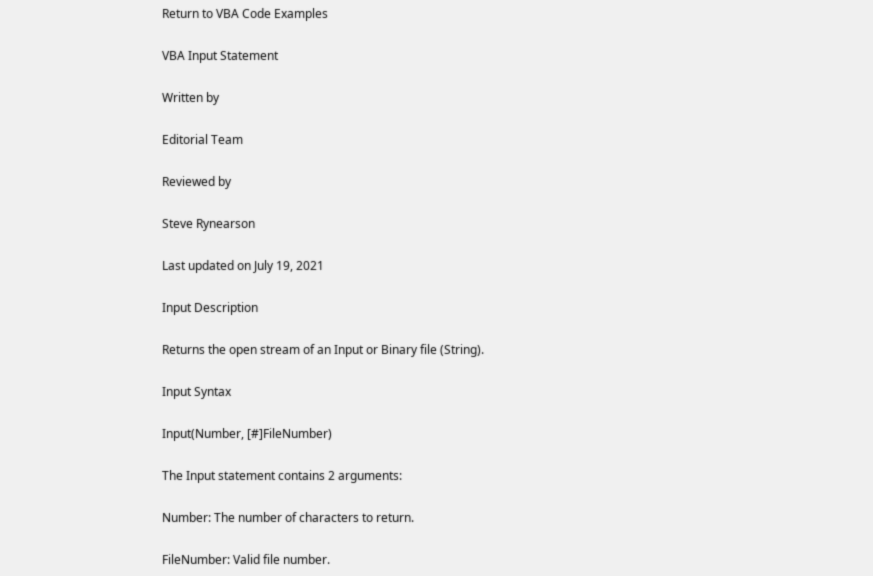Return to VBA Code Examples

VBA Input Statement

Written by

Editorial Team

Reviewed by

Steve Rynearson

Last updated on July 19, 2021

Input Description

Returns the open stream of an Input or Binary file (String).

Input Syntax

Input(Number, [#]FileNumber)

The Input statement contains 2 arguments:

Number: The number of characters to return.

FileNumber: Valid file number.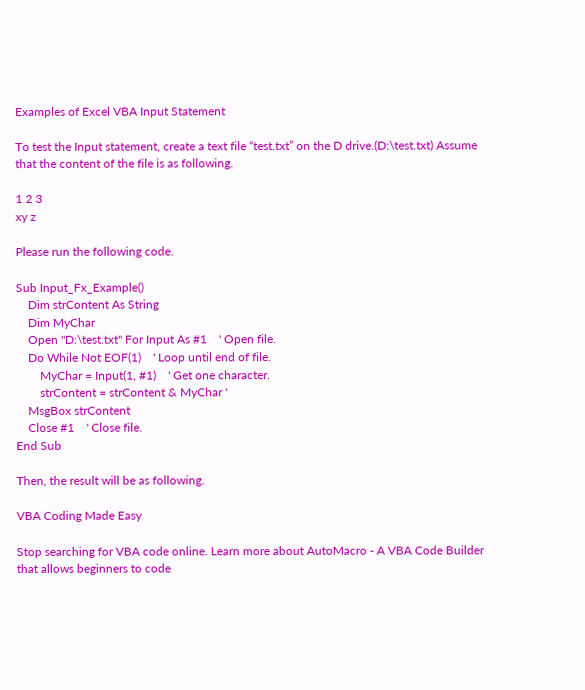Examples of Excel VBA Input Statement

To test the Input statement, create a text file “test.txt” on the D drive.(D:\test.txt) Assume that the content of the file is as following.

1 2 3
xy z

Please run the following code.

Sub Input_Fx_Example()
    Dim strContent As String
    Dim MyChar
    Open "D:\test.txt" For Input As #1    ' Open file.
    Do While Not EOF(1)    ' Loop until end of file.
        MyChar = Input(1, #1)    ' Get one character.
        strContent = strContent & MyChar '
    MsgBox strContent
    Close #1    ' Close file.
End Sub

Then, the result will be as following.

VBA Coding Made Easy

Stop searching for VBA code online. Learn more about AutoMacro - A VBA Code Builder that allows beginners to code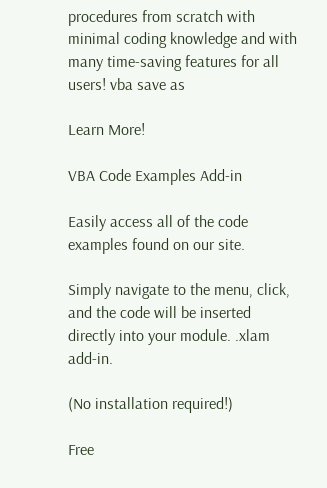procedures from scratch with minimal coding knowledge and with many time-saving features for all users! vba save as

Learn More!

VBA Code Examples Add-in

Easily access all of the code examples found on our site.

Simply navigate to the menu, click, and the code will be inserted directly into your module. .xlam add-in.

(No installation required!)

Free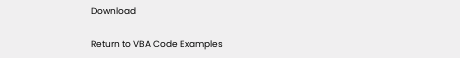Download

Return to VBA Code Examples